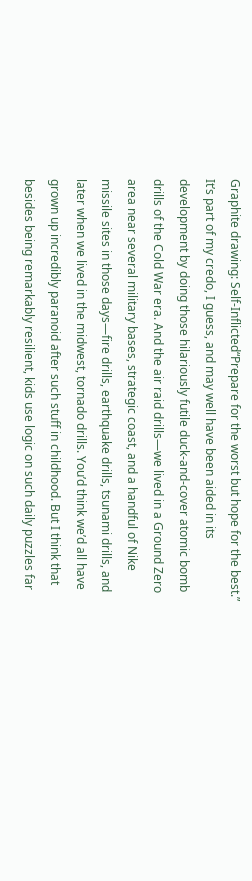Graphite drawing: Self-Inflicted“Prepare for the worst but hope for the best.” It’s part of my credo, I guess, and may well have been aided in its development by doing those hilariously futile duck-and-cover atomic bomb drills of the Cold War era. And the air raid drills—we lived in a Ground Zero area near several military bases, strategic coast, and a handful of Nike missile sites in those days—fire drills, earthquake drills, tsunami drills, and later when we lived in the midwest, tornado drills. You’d think we’d all have grown up incredibly paranoid after such stuff in childhood. But I think that besides being remarkably resilient, kids use logic on such daily puzzles far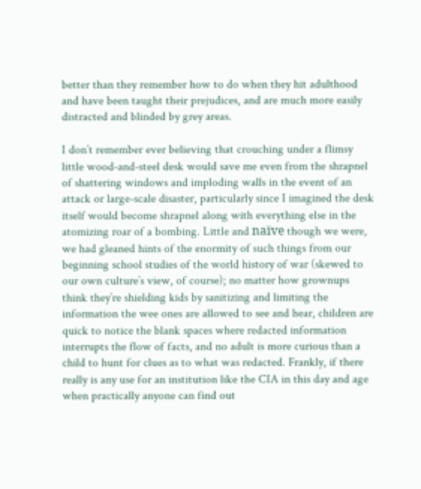better than they remember how to do when they hit adulthood and have been taught their prejudices, and are much more easily distracted and blinded by grey areas.

I don’t remember ever believing that crouching under a flimsy little wood-and-steel desk would save me even from the shrapnel of shattering windows and imploding walls in the event of an attack or large-scale disaster, particularly since I imagined the desk itself would become shrapnel along with everything else in the atomizing roar of a bombing. Little and naïve though we were, we had gleaned hints of the enormity of such things from our beginning school studies of the world history of war (skewed to our own culture’s view, of course); no matter how grownups think they’re shielding kids by sanitizing and limiting the information the wee ones are allowed to see and hear, children are quick to notice the blank spaces where redacted information interrupts the flow of facts, and no adult is more curious than a child to hunt for clues as to what was redacted. Frankly, if there really is any use for an institution like the CIA in this day and age when practically anyone can find out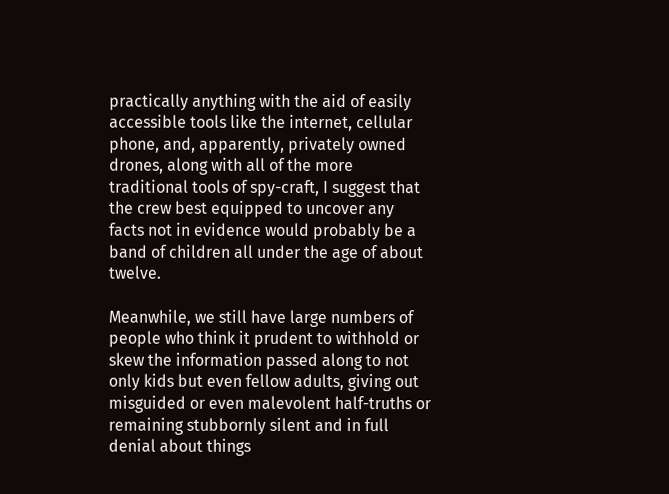practically anything with the aid of easily accessible tools like the internet, cellular phone, and, apparently, privately owned drones, along with all of the more traditional tools of spy-craft, I suggest that the crew best equipped to uncover any facts not in evidence would probably be a band of children all under the age of about twelve.

Meanwhile, we still have large numbers of people who think it prudent to withhold or skew the information passed along to not only kids but even fellow adults, giving out misguided or even malevolent half-truths or remaining stubbornly silent and in full denial about things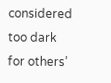considered too dark for others’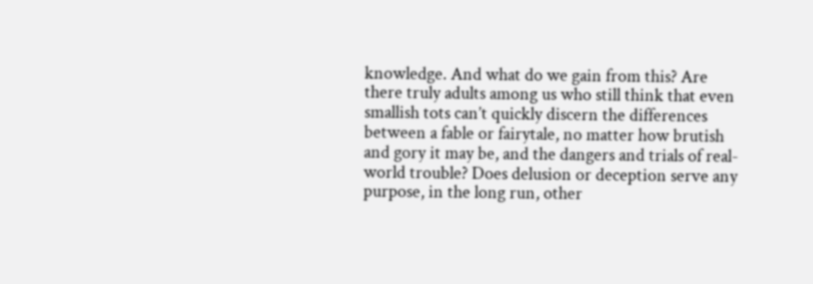knowledge. And what do we gain from this? Are there truly adults among us who still think that even smallish tots can’t quickly discern the differences between a fable or fairytale, no matter how brutish and gory it may be, and the dangers and trials of real-world trouble? Does delusion or deception serve any purpose, in the long run, other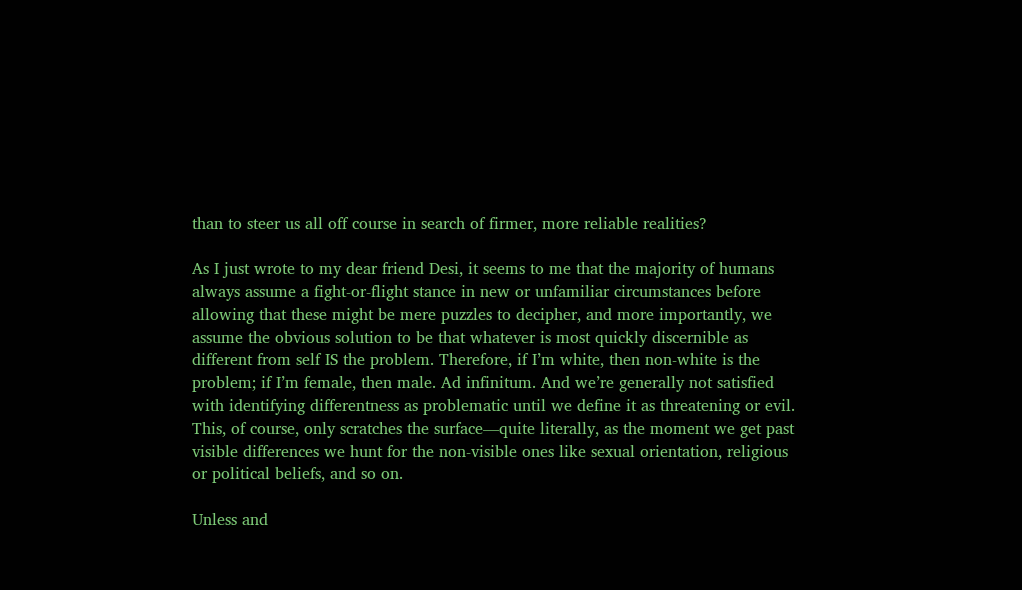than to steer us all off course in search of firmer, more reliable realities?

As I just wrote to my dear friend Desi, it seems to me that the majority of humans always assume a fight-or-flight stance in new or unfamiliar circumstances before allowing that these might be mere puzzles to decipher, and more importantly, we assume the obvious solution to be that whatever is most quickly discernible as different from self IS the problem. Therefore, if I’m white, then non-white is the problem; if I’m female, then male. Ad infinitum. And we’re generally not satisfied with identifying differentness as problematic until we define it as threatening or evil. This, of course, only scratches the surface—quite literally, as the moment we get past visible differences we hunt for the non-visible ones like sexual orientation, religious or political beliefs, and so on.

Unless and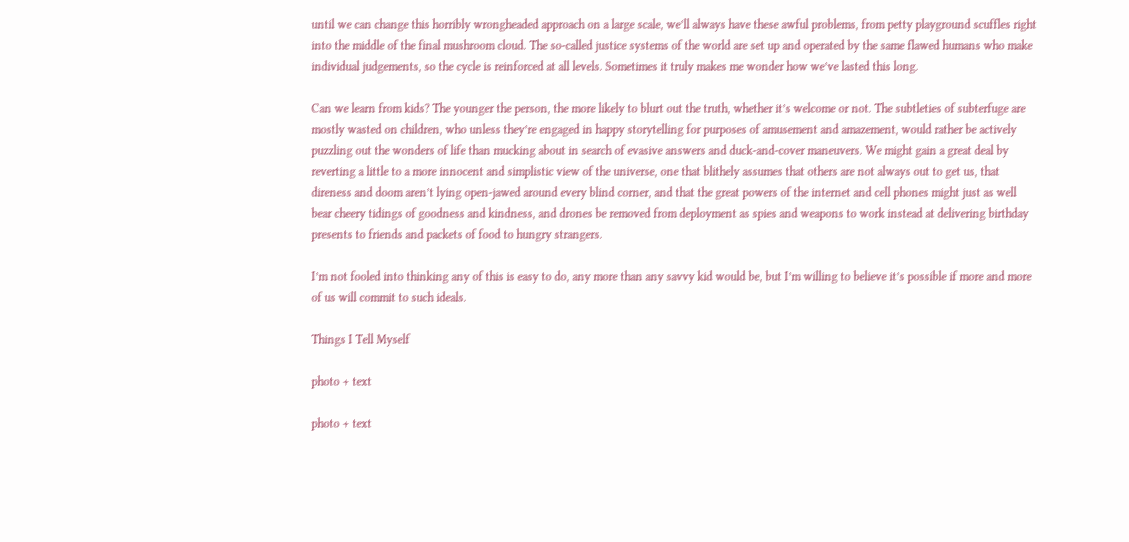until we can change this horribly wrongheaded approach on a large scale, we’ll always have these awful problems, from petty playground scuffles right into the middle of the final mushroom cloud. The so-called justice systems of the world are set up and operated by the same flawed humans who make individual judgements, so the cycle is reinforced at all levels. Sometimes it truly makes me wonder how we’ve lasted this long.

Can we learn from kids? The younger the person, the more likely to blurt out the truth, whether it’s welcome or not. The subtleties of subterfuge are mostly wasted on children, who unless they’re engaged in happy storytelling for purposes of amusement and amazement, would rather be actively puzzling out the wonders of life than mucking about in search of evasive answers and duck-and-cover maneuvers. We might gain a great deal by reverting a little to a more innocent and simplistic view of the universe, one that blithely assumes that others are not always out to get us, that direness and doom aren’t lying open-jawed around every blind corner, and that the great powers of the internet and cell phones might just as well bear cheery tidings of goodness and kindness, and drones be removed from deployment as spies and weapons to work instead at delivering birthday presents to friends and packets of food to hungry strangers.

I’m not fooled into thinking any of this is easy to do, any more than any savvy kid would be, but I’m willing to believe it’s possible if more and more of us will commit to such ideals.

Things I Tell Myself

photo + text

photo + text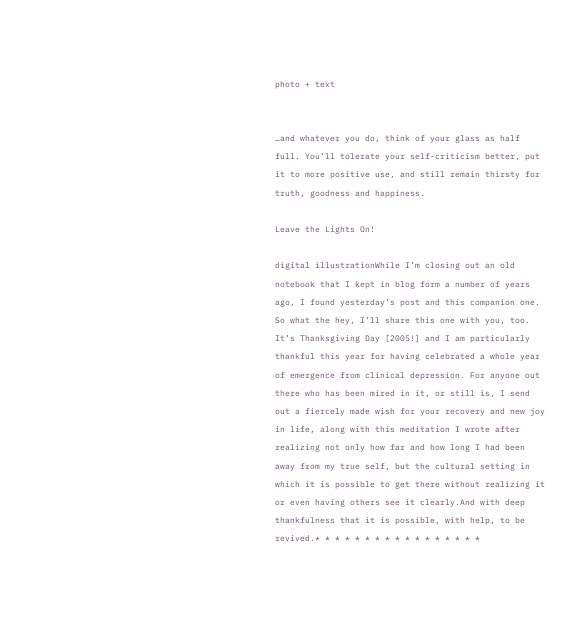photo + text


…and whatever you do, think of your glass as half full. You’ll tolerate your self-criticism better, put it to more positive use, and still remain thirsty for truth, goodness and happiness.

Leave the Lights On!

digital illustrationWhile I’m closing out an old notebook that I kept in blog form a number of years ago, I found yesterday’s post and this companion one. So what the hey, I’ll share this one with you, too.
It’s Thanksgiving Day [2005!] and I am particularly thankful this year for having celebrated a whole year of emergence from clinical depression. For anyone out there who has been mired in it, or still is, I send out a fiercely made wish for your recovery and new joy in life, along with this meditation I wrote after realizing not only how far and how long I had been away from my true self, but the cultural setting in which it is possible to get there without realizing it or even having others see it clearly.And with deep thankfulness that it is possible, with help, to be revived.* * * * * * * * * * * * * * * * *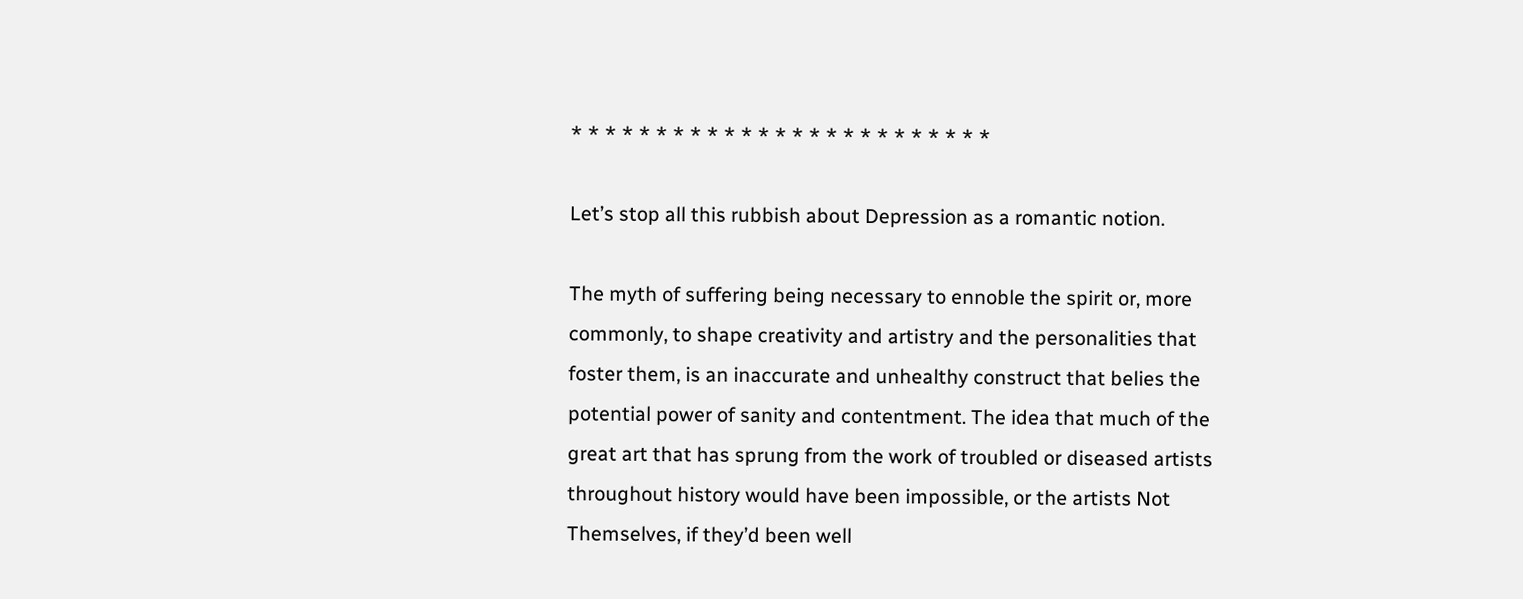* * * * * * * * * * * * * * * * * * * * * * * * *

Let’s stop all this rubbish about Depression as a romantic notion.

The myth of suffering being necessary to ennoble the spirit or, more commonly, to shape creativity and artistry and the personalities that foster them, is an inaccurate and unhealthy construct that belies the potential power of sanity and contentment. The idea that much of the great art that has sprung from the work of troubled or diseased artists throughout history would have been impossible, or the artists Not Themselves, if they’d been well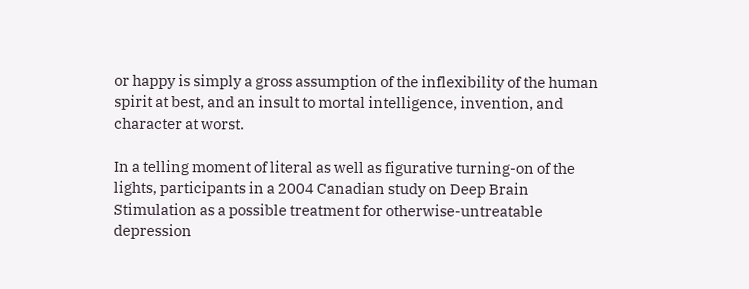or happy is simply a gross assumption of the inflexibility of the human spirit at best, and an insult to mortal intelligence, invention, and character at worst.

In a telling moment of literal as well as figurative turning-on of the lights, participants in a 2004 Canadian study on Deep Brain Stimulation as a possible treatment for otherwise-untreatable depression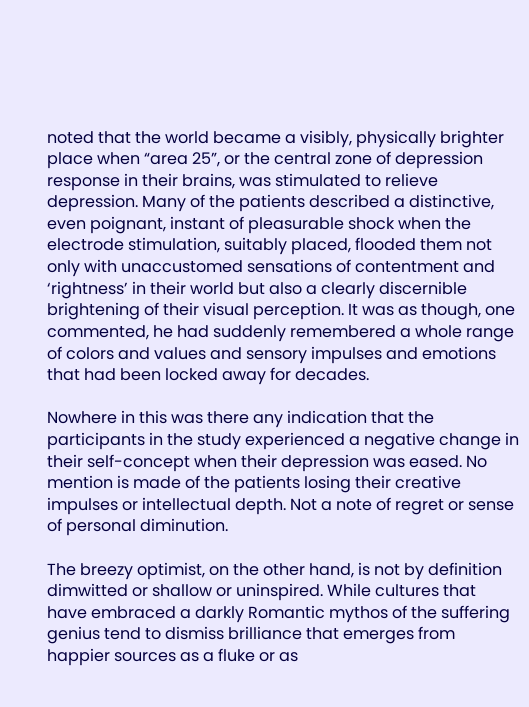noted that the world became a visibly, physically brighter place when “area 25”, or the central zone of depression response in their brains, was stimulated to relieve depression. Many of the patients described a distinctive, even poignant, instant of pleasurable shock when the electrode stimulation, suitably placed, flooded them not only with unaccustomed sensations of contentment and ‘rightness’ in their world but also a clearly discernible brightening of their visual perception. It was as though, one commented, he had suddenly remembered a whole range of colors and values and sensory impulses and emotions that had been locked away for decades.

Nowhere in this was there any indication that the participants in the study experienced a negative change in their self-concept when their depression was eased. No mention is made of the patients losing their creative impulses or intellectual depth. Not a note of regret or sense of personal diminution.

The breezy optimist, on the other hand, is not by definition dimwitted or shallow or uninspired. While cultures that have embraced a darkly Romantic mythos of the suffering genius tend to dismiss brilliance that emerges from happier sources as a fluke or as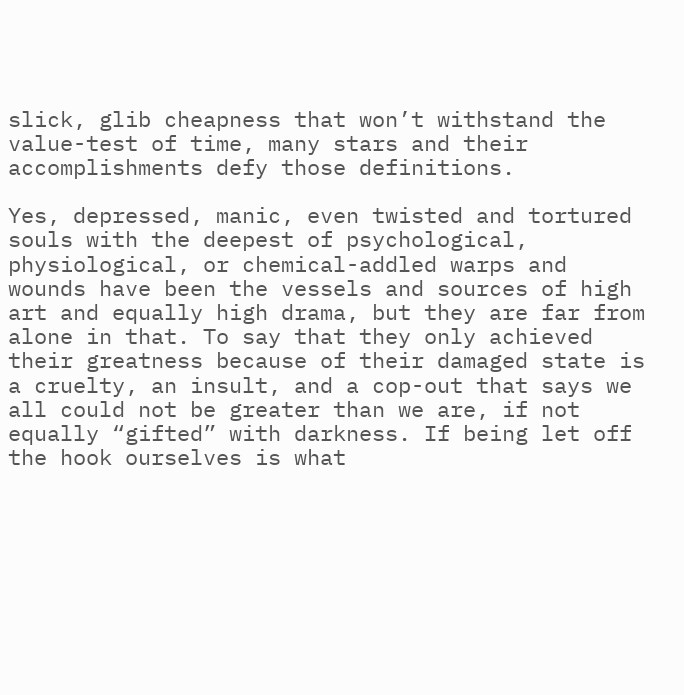slick, glib cheapness that won’t withstand the value-test of time, many stars and their accomplishments defy those definitions.

Yes, depressed, manic, even twisted and tortured souls with the deepest of psychological, physiological, or chemical-addled warps and wounds have been the vessels and sources of high art and equally high drama, but they are far from alone in that. To say that they only achieved their greatness because of their damaged state is a cruelty, an insult, and a cop-out that says we all could not be greater than we are, if not equally “gifted” with darkness. If being let off the hook ourselves is what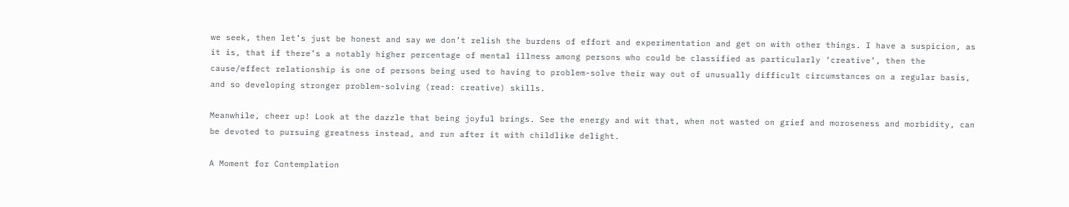we seek, then let’s just be honest and say we don’t relish the burdens of effort and experimentation and get on with other things. I have a suspicion, as it is, that if there’s a notably higher percentage of mental illness among persons who could be classified as particularly ‘creative’, then the cause/effect relationship is one of persons being used to having to problem-solve their way out of unusually difficult circumstances on a regular basis, and so developing stronger problem-solving (read: creative) skills.

Meanwhile, cheer up! Look at the dazzle that being joyful brings. See the energy and wit that, when not wasted on grief and moroseness and morbidity, can be devoted to pursuing greatness instead, and run after it with childlike delight.

A Moment for Contemplation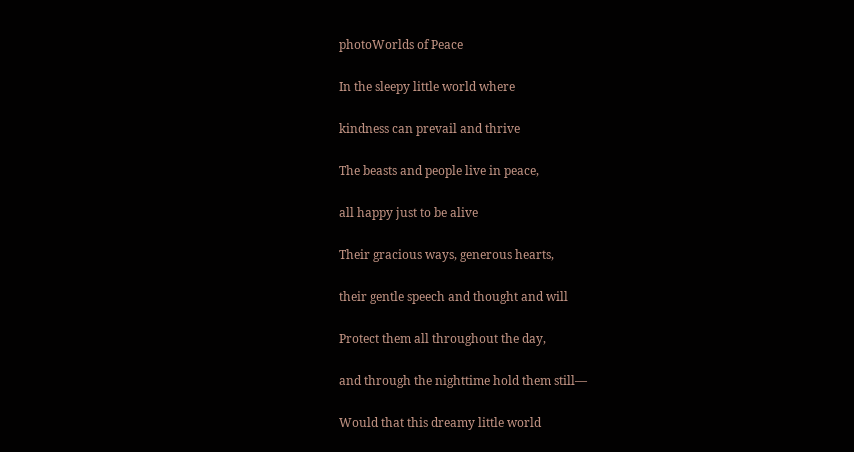photoWorlds of Peace

In the sleepy little world where

kindness can prevail and thrive

The beasts and people live in peace,

all happy just to be alive

Their gracious ways, generous hearts,

their gentle speech and thought and will

Protect them all throughout the day,

and through the nighttime hold them still—

Would that this dreamy little world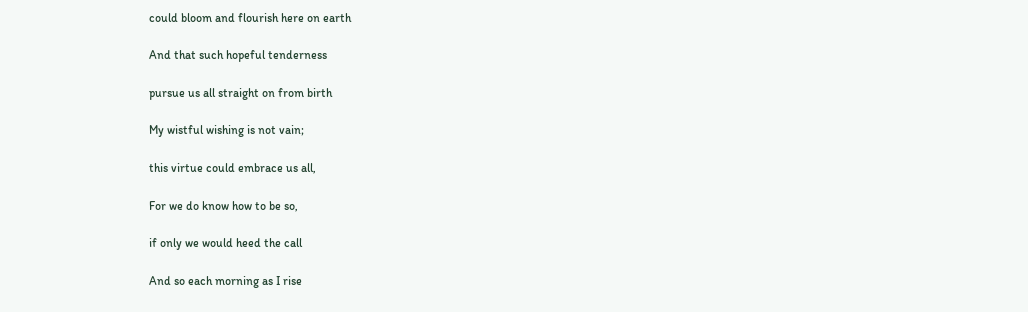could bloom and flourish here on earth

And that such hopeful tenderness

pursue us all straight on from birth

My wistful wishing is not vain;

this virtue could embrace us all,

For we do know how to be so,

if only we would heed the call

And so each morning as I rise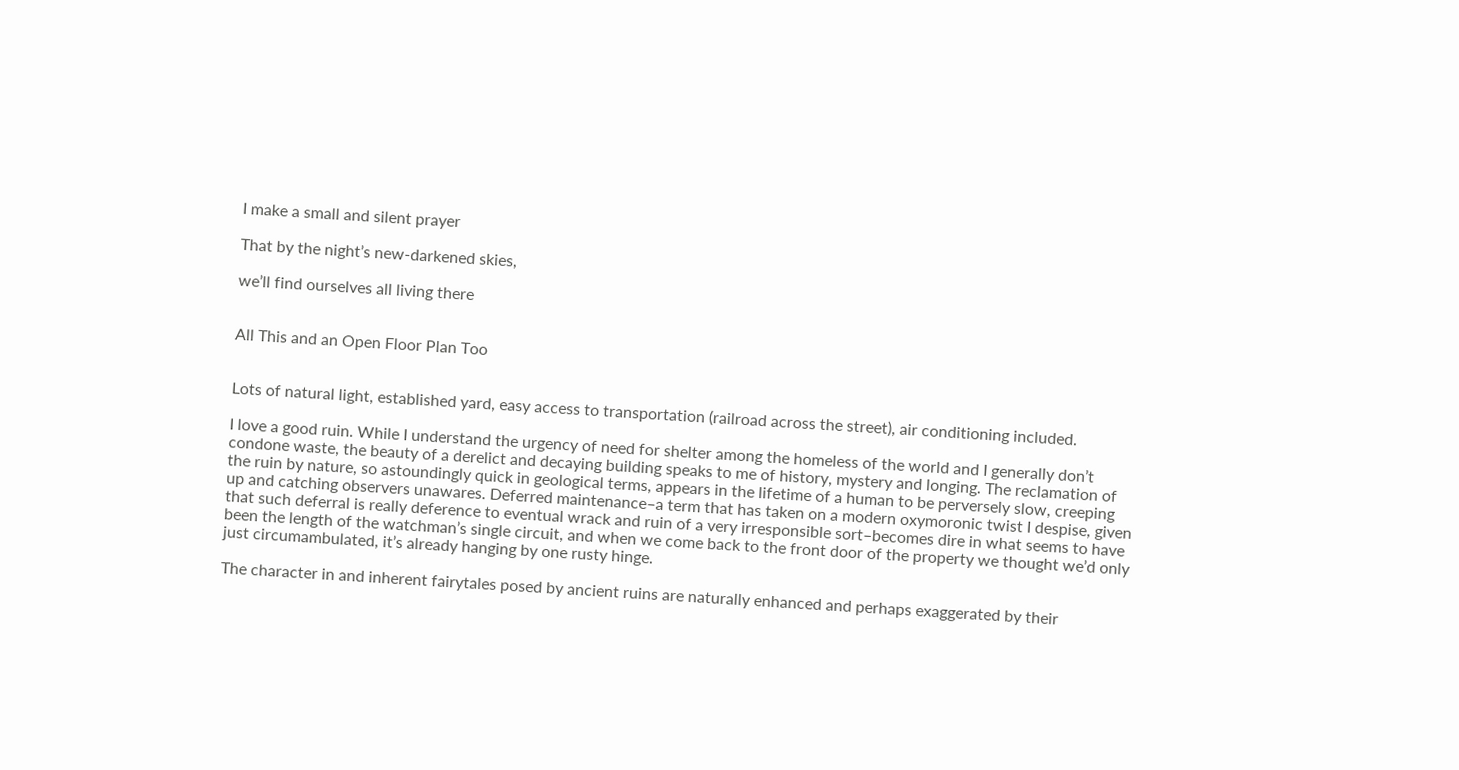I make a small and silent prayer

That by the night’s new-darkened skies,

we’ll find ourselves all living there


All This and an Open Floor Plan Too


Lots of natural light, established yard, easy access to transportation (railroad across the street), air conditioning included.

I love a good ruin. While I understand the urgency of need for shelter among the homeless of the world and I generally don’t condone waste, the beauty of a derelict and decaying building speaks to me of history, mystery and longing. The reclamation of the ruin by nature, so astoundingly quick in geological terms, appears in the lifetime of a human to be perversely slow, creeping up and catching observers unawares. Deferred maintenance–a term that has taken on a modern oxymoronic twist I despise, given that such deferral is really deference to eventual wrack and ruin of a very irresponsible sort–becomes dire in what seems to have been the length of the watchman’s single circuit, and when we come back to the front door of the property we thought we’d only just circumambulated, it’s already hanging by one rusty hinge.

The character in and inherent fairytales posed by ancient ruins are naturally enhanced and perhaps exaggerated by their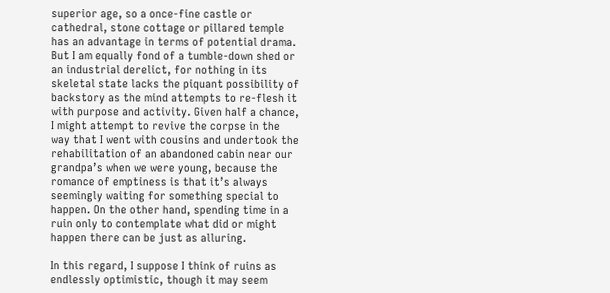superior age, so a once-fine castle or cathedral, stone cottage or pillared temple has an advantage in terms of potential drama. But I am equally fond of a tumble-down shed or an industrial derelict, for nothing in its skeletal state lacks the piquant possibility of backstory as the mind attempts to re-flesh it with purpose and activity. Given half a chance, I might attempt to revive the corpse in the way that I went with cousins and undertook the rehabilitation of an abandoned cabin near our grandpa’s when we were young, because the romance of emptiness is that it’s always seemingly waiting for something special to happen. On the other hand, spending time in a ruin only to contemplate what did or might happen there can be just as alluring.

In this regard, I suppose I think of ruins as endlessly optimistic, though it may seem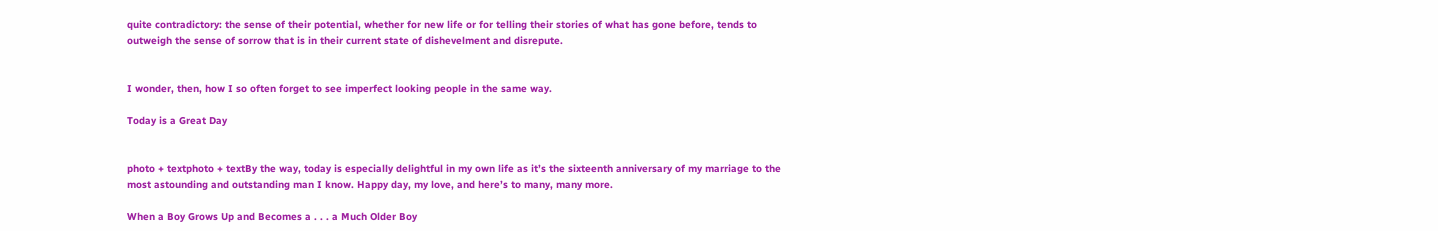quite contradictory: the sense of their potential, whether for new life or for telling their stories of what has gone before, tends to outweigh the sense of sorrow that is in their current state of dishevelment and disrepute.


I wonder, then, how I so often forget to see imperfect looking people in the same way.

Today is a Great Day


photo + textphoto + textBy the way, today is especially delightful in my own life as it’s the sixteenth anniversary of my marriage to the most astounding and outstanding man I know. Happy day, my love, and here’s to many, many more.

When a Boy Grows Up and Becomes a . . . a Much Older Boy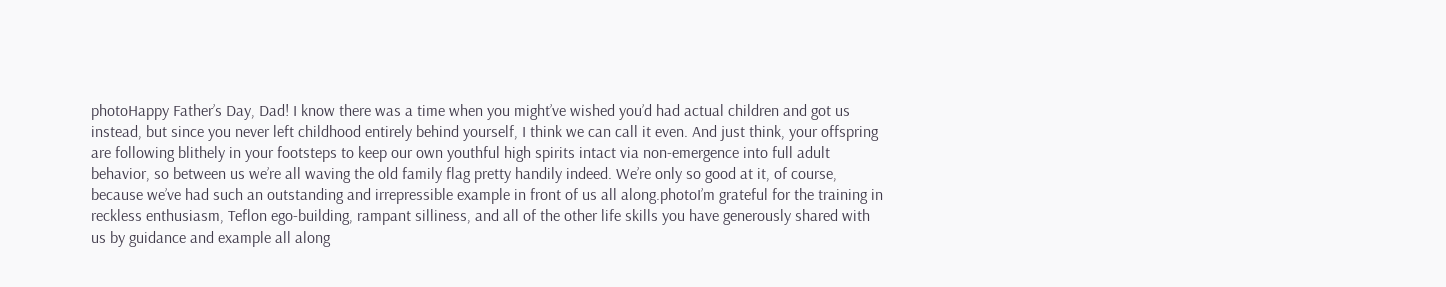photoHappy Father’s Day, Dad! I know there was a time when you might’ve wished you’d had actual children and got us instead, but since you never left childhood entirely behind yourself, I think we can call it even. And just think, your offspring are following blithely in your footsteps to keep our own youthful high spirits intact via non-emergence into full adult behavior, so between us we’re all waving the old family flag pretty handily indeed. We’re only so good at it, of course, because we’ve had such an outstanding and irrepressible example in front of us all along.photoI’m grateful for the training in reckless enthusiasm, Teflon ego-building, rampant silliness, and all of the other life skills you have generously shared with us by guidance and example all along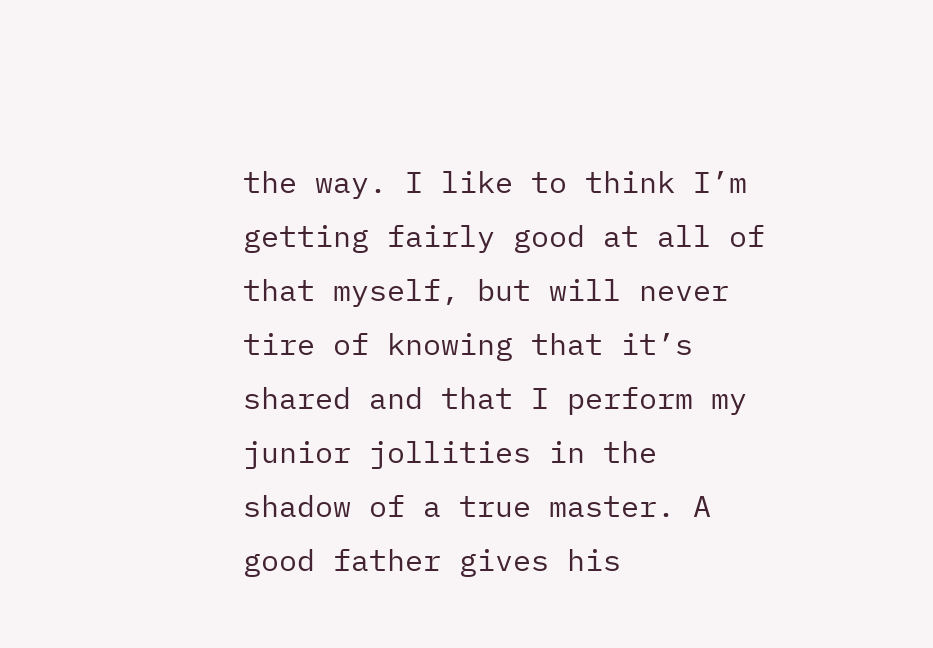the way. I like to think I’m getting fairly good at all of that myself, but will never tire of knowing that it’s shared and that I perform my junior jollities in the shadow of a true master. A good father gives his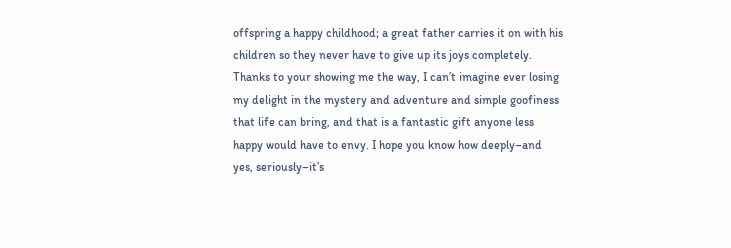offspring a happy childhood; a great father carries it on with his children so they never have to give up its joys completely. Thanks to your showing me the way, I can’t imagine ever losing my delight in the mystery and adventure and simple goofiness that life can bring, and that is a fantastic gift anyone less happy would have to envy. I hope you know how deeply–and yes, seriously–it’s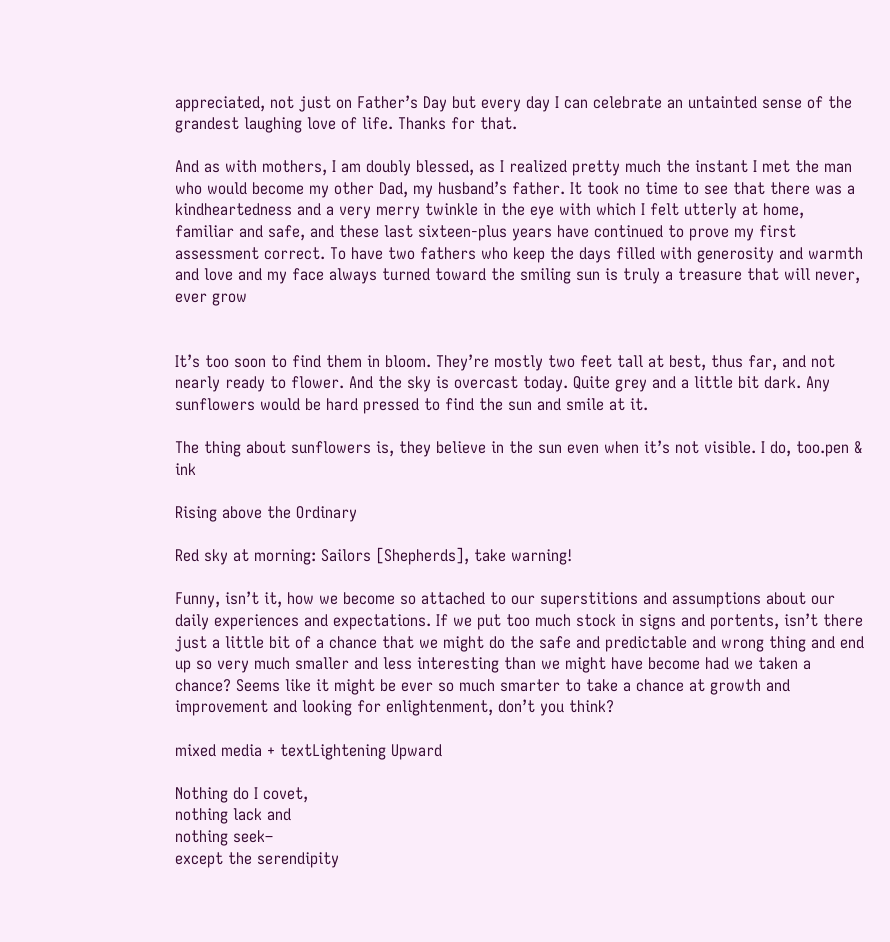appreciated, not just on Father’s Day but every day I can celebrate an untainted sense of the grandest laughing love of life. Thanks for that.

And as with mothers, I am doubly blessed, as I realized pretty much the instant I met the man who would become my other Dad, my husband’s father. It took no time to see that there was a kindheartedness and a very merry twinkle in the eye with which I felt utterly at home, familiar and safe, and these last sixteen-plus years have continued to prove my first assessment correct. To have two fathers who keep the days filled with generosity and warmth and love and my face always turned toward the smiling sun is truly a treasure that will never, ever grow


It’s too soon to find them in bloom. They’re mostly two feet tall at best, thus far, and not nearly ready to flower. And the sky is overcast today. Quite grey and a little bit dark. Any sunflowers would be hard pressed to find the sun and smile at it.

The thing about sunflowers is, they believe in the sun even when it’s not visible. I do, too.pen & ink

Rising above the Ordinary

Red sky at morning: Sailors [Shepherds], take warning!

Funny, isn’t it, how we become so attached to our superstitions and assumptions about our daily experiences and expectations. If we put too much stock in signs and portents, isn’t there just a little bit of a chance that we might do the safe and predictable and wrong thing and end up so very much smaller and less interesting than we might have become had we taken a chance? Seems like it might be ever so much smarter to take a chance at growth and improvement and looking for enlightenment, don’t you think?

mixed media + textLightening Upward

Nothing do I covet,
nothing lack and
nothing seek–
except the serendipity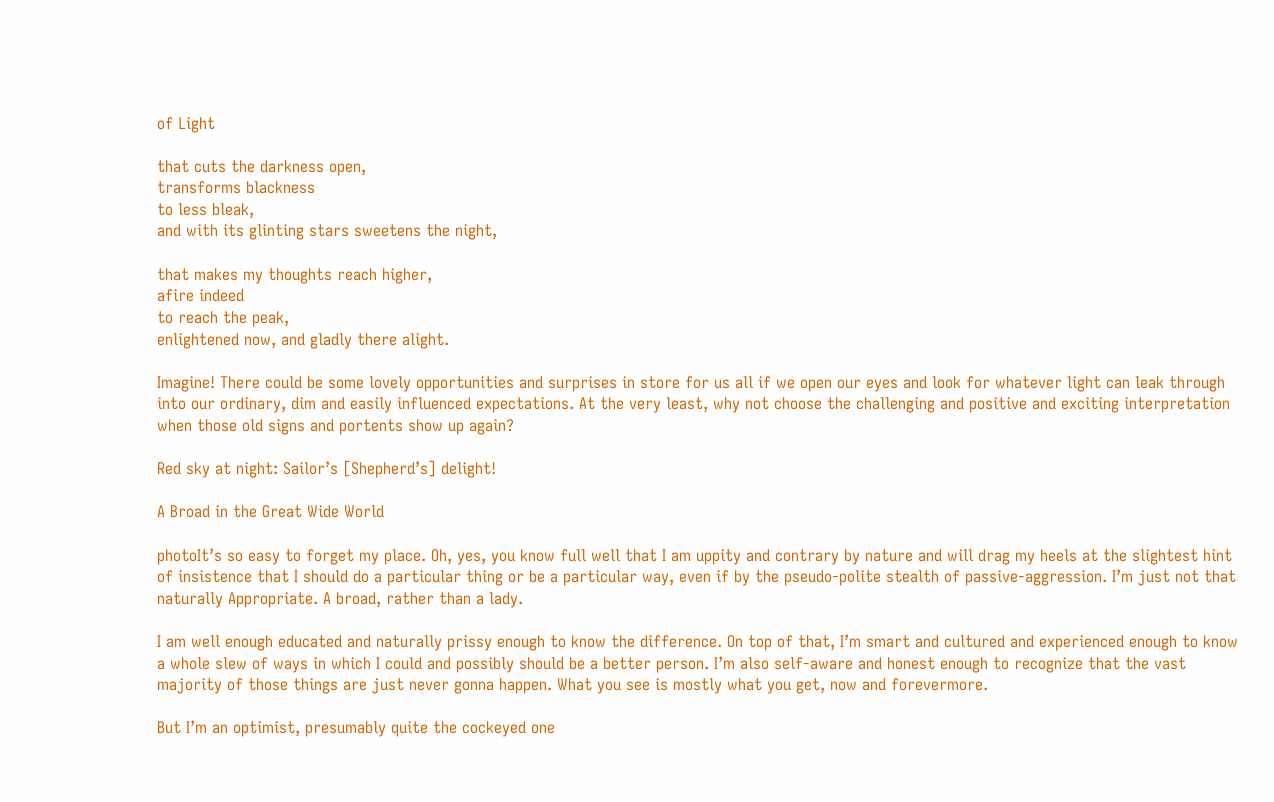of Light

that cuts the darkness open,
transforms blackness
to less bleak,
and with its glinting stars sweetens the night,

that makes my thoughts reach higher,
afire indeed
to reach the peak,
enlightened now, and gladly there alight.

Imagine! There could be some lovely opportunities and surprises in store for us all if we open our eyes and look for whatever light can leak through into our ordinary, dim and easily influenced expectations. At the very least, why not choose the challenging and positive and exciting interpretation when those old signs and portents show up again?

Red sky at night: Sailor’s [Shepherd’s] delight!

A Broad in the Great Wide World

photoIt’s so easy to forget my place. Oh, yes, you know full well that I am uppity and contrary by nature and will drag my heels at the slightest hint of insistence that I should do a particular thing or be a particular way, even if by the pseudo-polite stealth of passive-aggression. I’m just not that naturally Appropriate. A broad, rather than a lady.

I am well enough educated and naturally prissy enough to know the difference. On top of that, I’m smart and cultured and experienced enough to know a whole slew of ways in which I could and possibly should be a better person. I’m also self-aware and honest enough to recognize that the vast majority of those things are just never gonna happen. What you see is mostly what you get, now and forevermore.

But I’m an optimist, presumably quite the cockeyed one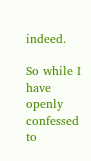indeed.

So while I have openly confessed to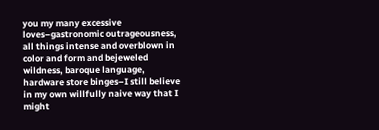you my many excessive loves–gastronomic outrageousness, all things intense and overblown in color and form and bejeweled wildness, baroque language, hardware store binges–I still believe in my own willfully naive way that I might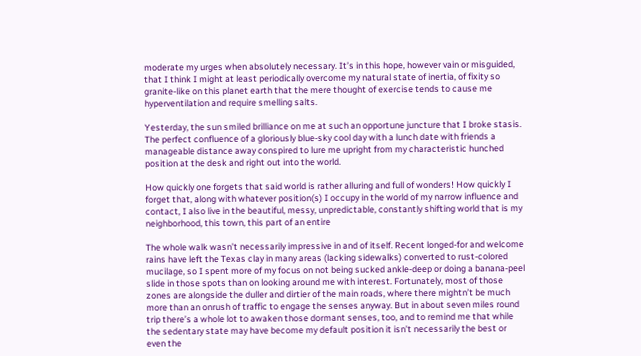moderate my urges when absolutely necessary. It’s in this hope, however vain or misguided, that I think I might at least periodically overcome my natural state of inertia, of fixity so granite-like on this planet earth that the mere thought of exercise tends to cause me hyperventilation and require smelling salts.

Yesterday, the sun smiled brilliance on me at such an opportune juncture that I broke stasis. The perfect confluence of a gloriously blue-sky cool day with a lunch date with friends a manageable distance away conspired to lure me upright from my characteristic hunched position at the desk and right out into the world.

How quickly one forgets that said world is rather alluring and full of wonders! How quickly I forget that, along with whatever position(s) I occupy in the world of my narrow influence and contact, I also live in the beautiful, messy, unpredictable, constantly shifting world that is my neighborhood, this town, this part of an entire

The whole walk wasn’t necessarily impressive in and of itself. Recent longed-for and welcome rains have left the Texas clay in many areas (lacking sidewalks) converted to rust-colored mucilage, so I spent more of my focus on not being sucked ankle-deep or doing a banana-peel slide in those spots than on looking around me with interest. Fortunately, most of those zones are alongside the duller and dirtier of the main roads, where there mightn’t be much more than an onrush of traffic to engage the senses anyway. But in about seven miles round trip there’s a whole lot to awaken those dormant senses, too, and to remind me that while the sedentary state may have become my default position it isn’t necessarily the best or even the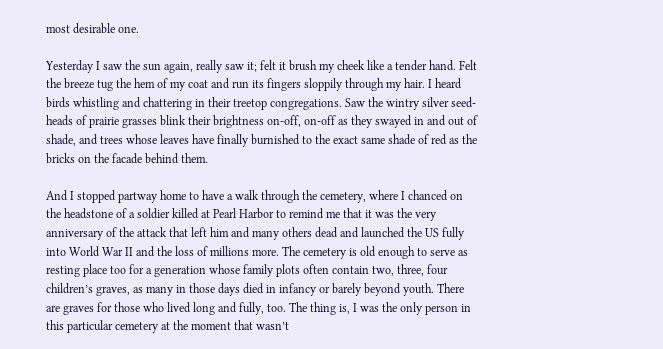most desirable one.

Yesterday I saw the sun again, really saw it; felt it brush my cheek like a tender hand. Felt the breeze tug the hem of my coat and run its fingers sloppily through my hair. I heard birds whistling and chattering in their treetop congregations. Saw the wintry silver seed-heads of prairie grasses blink their brightness on-off, on-off as they swayed in and out of shade, and trees whose leaves have finally burnished to the exact same shade of red as the bricks on the facade behind them.

And I stopped partway home to have a walk through the cemetery, where I chanced on the headstone of a soldier killed at Pearl Harbor to remind me that it was the very anniversary of the attack that left him and many others dead and launched the US fully into World War II and the loss of millions more. The cemetery is old enough to serve as resting place too for a generation whose family plots often contain two, three, four children’s graves, as many in those days died in infancy or barely beyond youth. There are graves for those who lived long and fully, too. The thing is, I was the only person in this particular cemetery at the moment that wasn’t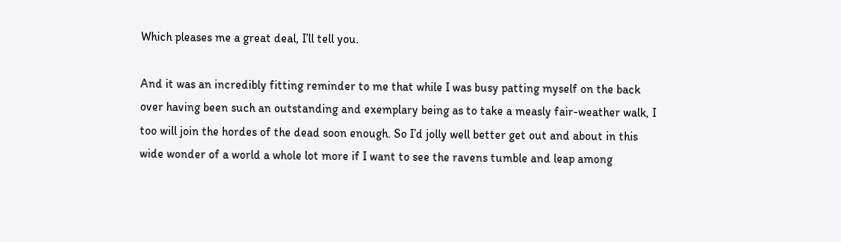Which pleases me a great deal, I’ll tell you.

And it was an incredibly fitting reminder to me that while I was busy patting myself on the back over having been such an outstanding and exemplary being as to take a measly fair-weather walk, I too will join the hordes of the dead soon enough. So I’d jolly well better get out and about in this wide wonder of a world a whole lot more if I want to see the ravens tumble and leap among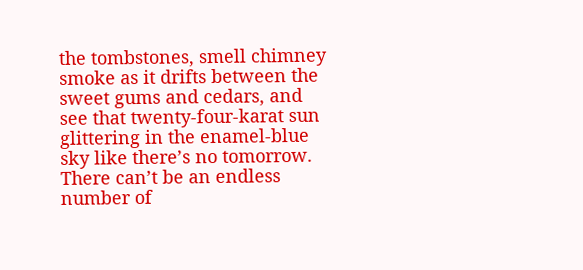the tombstones, smell chimney smoke as it drifts between the sweet gums and cedars, and see that twenty-four-karat sun glittering in the enamel-blue sky like there’s no tomorrow. There can’t be an endless number of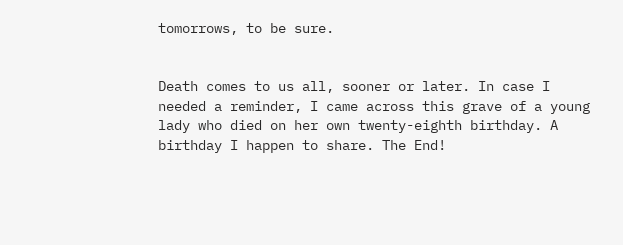tomorrows, to be sure.


Death comes to us all, sooner or later. In case I needed a reminder, I came across this grave of a young lady who died on her own twenty-eighth birthday. A birthday I happen to share. The End!